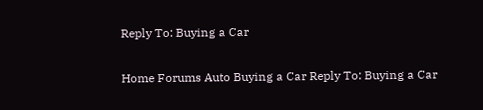Reply To: Buying a Car

Home Forums Auto Buying a Car Reply To: Buying a Car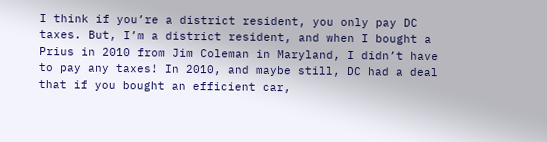I think if you’re a district resident, you only pay DC taxes. But, I’m a district resident, and when I bought a Prius in 2010 from Jim Coleman in Maryland, I didn’t have to pay any taxes! In 2010, and maybe still, DC had a deal that if you bought an efficient car,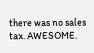there was no sales tax. AWESOME.